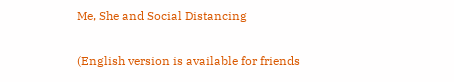Me, She and Social Distancing

(English version is available for friends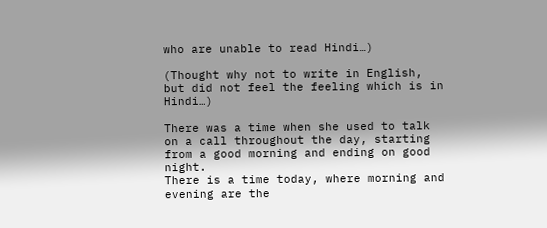who are unable to read Hindi…)

(Thought why not to write in English, but did not feel the feeling which is in Hindi…)

There was a time when she used to talk on a call throughout the day, starting from a good morning and ending on good night.
There is a time today, where morning and evening are the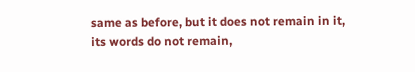same as before, but it does not remain in it, its words do not remain,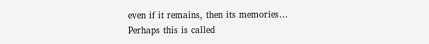even if it remains, then its memories…
Perhaps this is called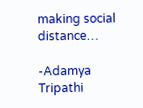making social distance…

-Adamya Tripathi